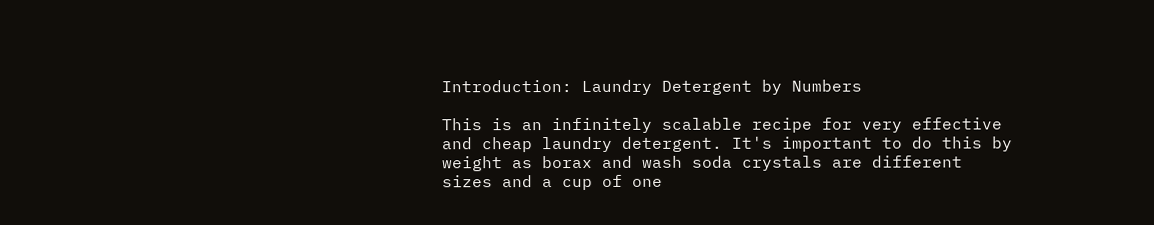Introduction: Laundry Detergent by Numbers

This is an infinitely scalable recipe for very effective and cheap laundry detergent. It's important to do this by weight as borax and wash soda crystals are different sizes and a cup of one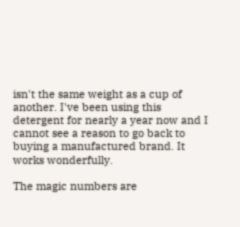isn't the same weight as a cup of another. I've been using this detergent for nearly a year now and I cannot see a reason to go back to buying a manufactured brand. It works wonderfully.

The magic numbers are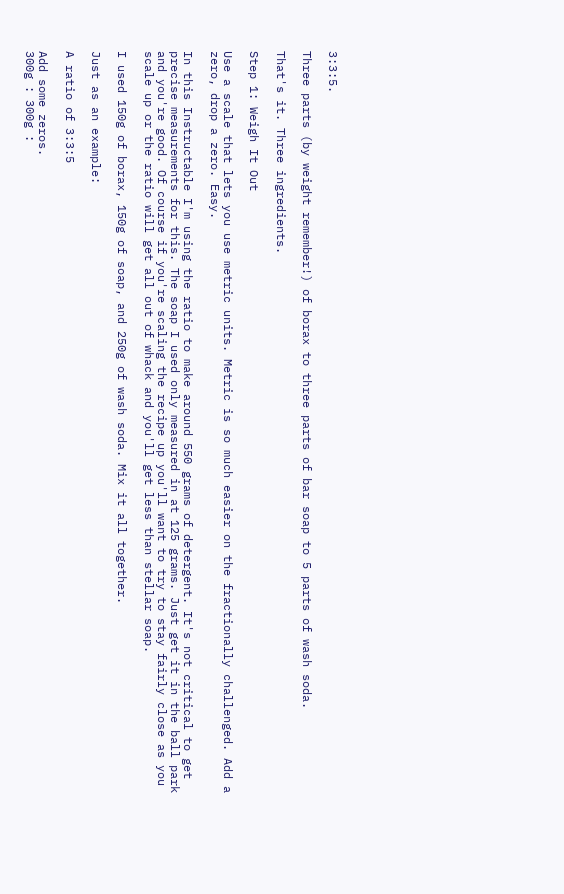3:3:5.

Three parts (by weight remember!) of borax to three parts of bar soap to 5 parts of wash soda.

That's it. Three ingredients.

Step 1: Weigh It Out

Use a scale that lets you use metric units. Metric is so much easier on the fractionally challenged. Add a zero, drop a zero. Easy.

In this Instructable I'm using the ratio to make around 550 grams of detergent. It's not critical to get precise measurements for this. The soap I used only measured in at 125 grams. Just get it in the ball park and you're good. Of course if you're scaling the recipe up you'll want to try to stay fairly close as you scale up or the ratio will get all out of whack and you'll get less than stellar soap.

I used 150g of borax, 150g of soap, and 250g of wash soda. Mix it all together.

Just as an example:

A ratio of 3:3:5

Add some zeros.
300g : 300g :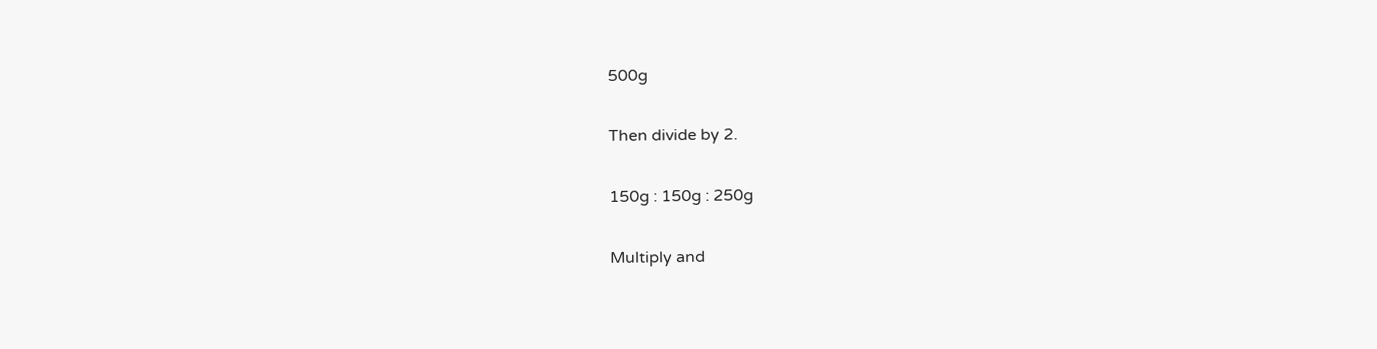500g

Then divide by 2.

150g : 150g : 250g

Multiply and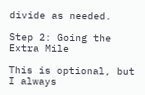divide as needed.

Step 2: Going the Extra Mile

This is optional, but I always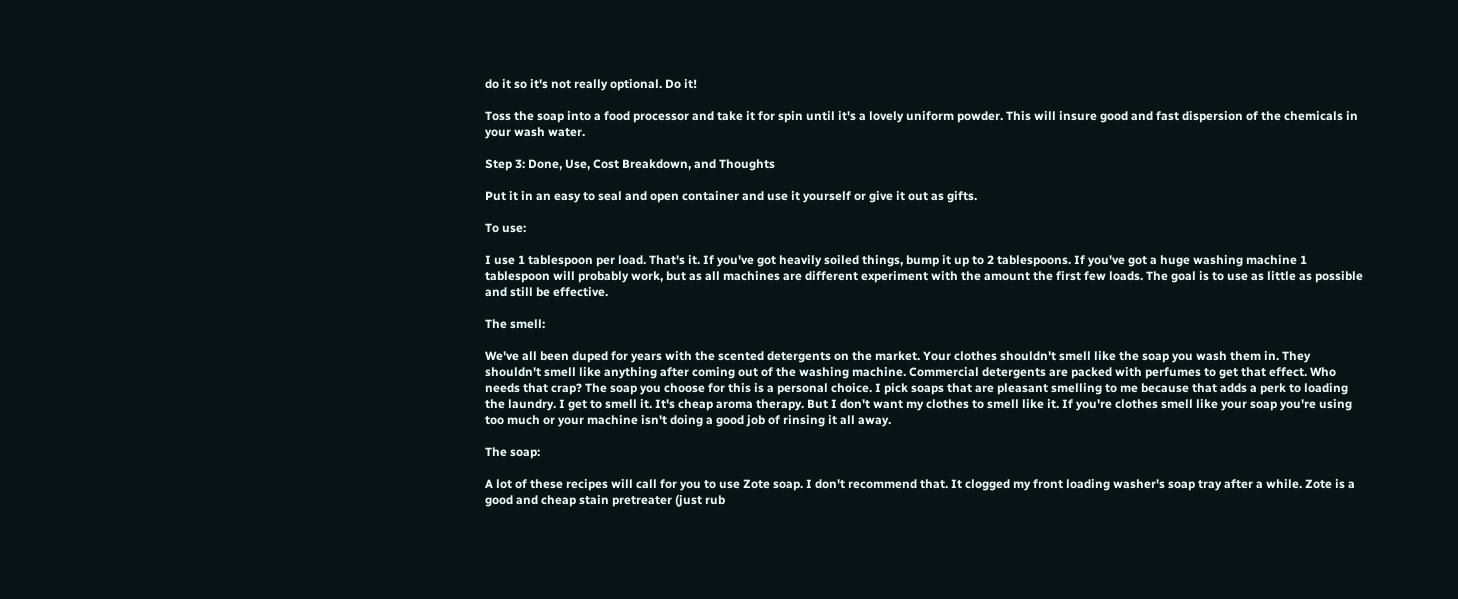do it so it's not really optional. Do it!

Toss the soap into a food processor and take it for spin until it's a lovely uniform powder. This will insure good and fast dispersion of the chemicals in your wash water.

Step 3: Done, Use, Cost Breakdown, and Thoughts

Put it in an easy to seal and open container and use it yourself or give it out as gifts.

To use:

I use 1 tablespoon per load. That's it. If you've got heavily soiled things, bump it up to 2 tablespoons. If you've got a huge washing machine 1 tablespoon will probably work, but as all machines are different experiment with the amount the first few loads. The goal is to use as little as possible and still be effective.

The smell:

We've all been duped for years with the scented detergents on the market. Your clothes shouldn't smell like the soap you wash them in. They shouldn't smell like anything after coming out of the washing machine. Commercial detergents are packed with perfumes to get that effect. Who needs that crap? The soap you choose for this is a personal choice. I pick soaps that are pleasant smelling to me because that adds a perk to loading the laundry. I get to smell it. It's cheap aroma therapy. But I don't want my clothes to smell like it. If you're clothes smell like your soap you're using too much or your machine isn't doing a good job of rinsing it all away.

The soap:

A lot of these recipes will call for you to use Zote soap. I don't recommend that. It clogged my front loading washer's soap tray after a while. Zote is a good and cheap stain pretreater (just rub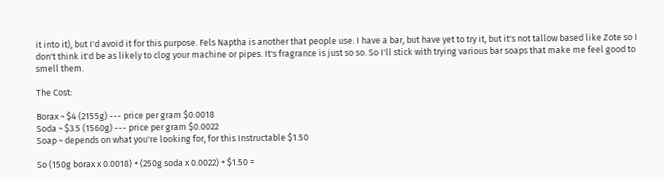it into it), but I'd avoid it for this purpose. Fels Naptha is another that people use. I have a bar, but have yet to try it, but it's not tallow based like Zote so I don't think it'd be as likely to clog your machine or pipes. It's fragrance is just so so. So I'll stick with trying various bar soaps that make me feel good to smell them.

The Cost:

Borax ~ $4 (2155g) --- price per gram $0.0018
Soda ~ $3.5 (1560g) --- price per gram $0.0022
Soap ~ depends on what you're looking for, for this Instructable $1.50

So (150g borax x 0.0018) + (250g soda x 0.0022) + $1.50 =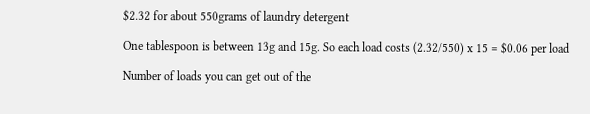$2.32 for about 550grams of laundry detergent

One tablespoon is between 13g and 15g. So each load costs (2.32/550) x 15 = $0.06 per load

Number of loads you can get out of the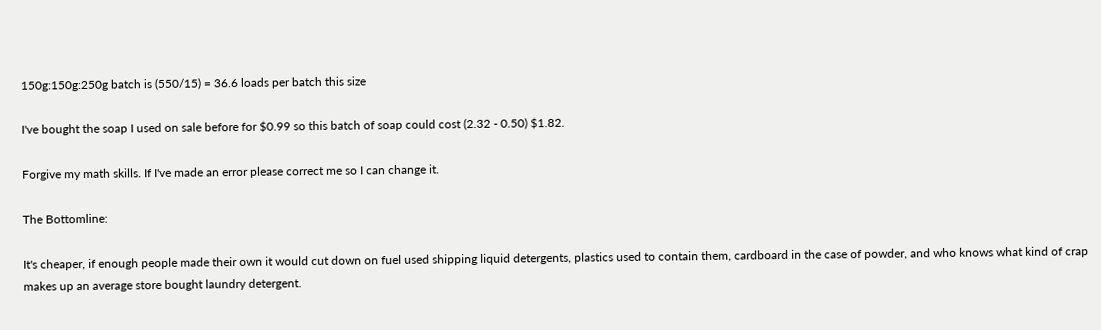150g:150g:250g batch is (550/15) = 36.6 loads per batch this size

I've bought the soap I used on sale before for $0.99 so this batch of soap could cost (2.32 - 0.50) $1.82.

Forgive my math skills. If I've made an error please correct me so I can change it.

The Bottomline:

It's cheaper, if enough people made their own it would cut down on fuel used shipping liquid detergents, plastics used to contain them, cardboard in the case of powder, and who knows what kind of crap makes up an average store bought laundry detergent.